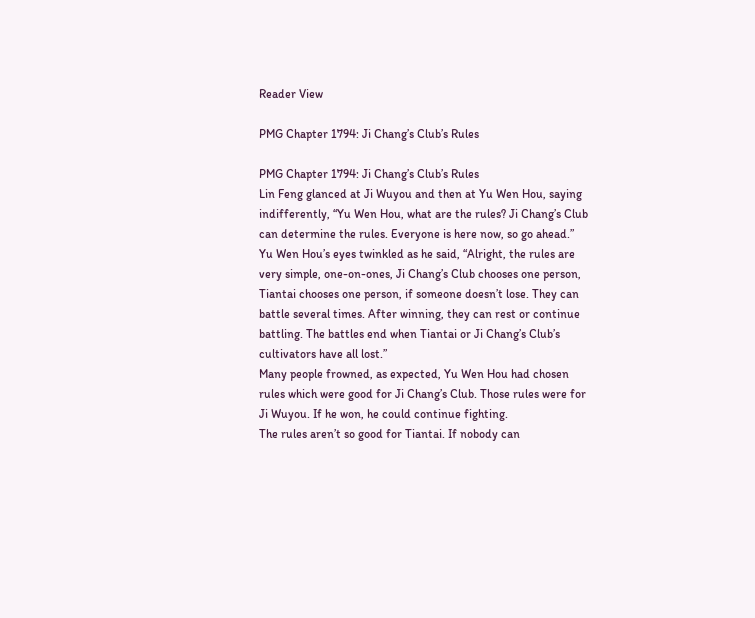Reader View

PMG Chapter 1794: Ji Chang’s Club’s Rules

PMG Chapter 1794: Ji Chang’s Club’s Rules
Lin Feng glanced at Ji Wuyou and then at Yu Wen Hou, saying indifferently, “Yu Wen Hou, what are the rules? Ji Chang’s Club can determine the rules. Everyone is here now, so go ahead.”
Yu Wen Hou’s eyes twinkled as he said, “Alright, the rules are very simple, one-on-ones, Ji Chang’s Club chooses one person, Tiantai chooses one person, if someone doesn’t lose. They can battle several times. After winning, they can rest or continue battling. The battles end when Tiantai or Ji Chang’s Club’s cultivators have all lost.”
Many people frowned, as expected, Yu Wen Hou had chosen rules which were good for Ji Chang’s Club. Those rules were for Ji Wuyou. If he won, he could continue fighting.
The rules aren’t so good for Tiantai. If nobody can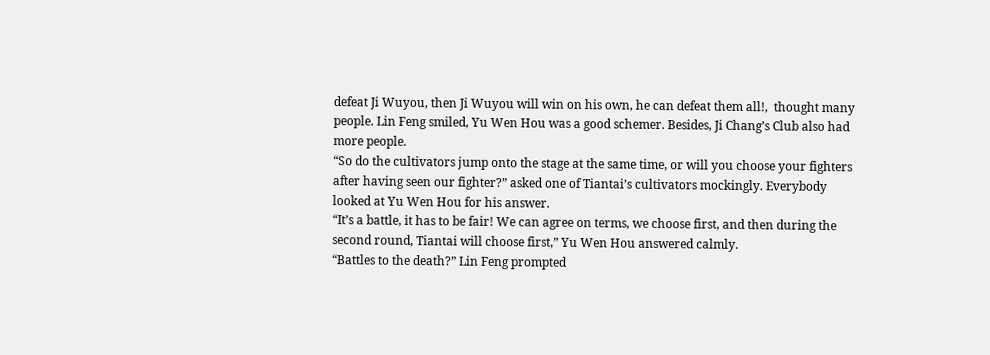defeat Ji Wuyou, then Ji Wuyou will win on his own, he can defeat them all!,  thought many people. Lin Feng smiled, Yu Wen Hou was a good schemer. Besides, Ji Chang’s Club also had more people.
“So do the cultivators jump onto the stage at the same time, or will you choose your fighters after having seen our fighter?” asked one of Tiantai’s cultivators mockingly. Everybody looked at Yu Wen Hou for his answer.
“It’s a battle, it has to be fair! We can agree on terms, we choose first, and then during the second round, Tiantai will choose first,” Yu Wen Hou answered calmly.
“Battles to the death?” Lin Feng prompted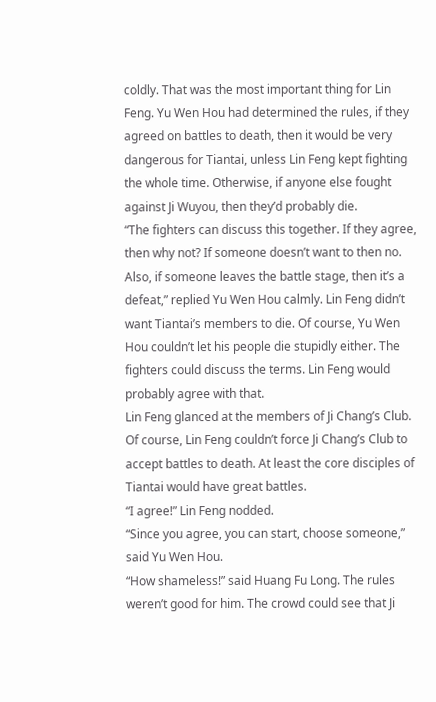coldly. That was the most important thing for Lin Feng. Yu Wen Hou had determined the rules, if they agreed on battles to death, then it would be very dangerous for Tiantai, unless Lin Feng kept fighting the whole time. Otherwise, if anyone else fought against Ji Wuyou, then they’d probably die.
“The fighters can discuss this together. If they agree, then why not? If someone doesn’t want to then no. Also, if someone leaves the battle stage, then it’s a defeat,” replied Yu Wen Hou calmly. Lin Feng didn’t want Tiantai’s members to die. Of course, Yu Wen Hou couldn’t let his people die stupidly either. The fighters could discuss the terms. Lin Feng would probably agree with that.
Lin Feng glanced at the members of Ji Chang’s Club. Of course, Lin Feng couldn’t force Ji Chang’s Club to accept battles to death. At least the core disciples of Tiantai would have great battles.
“I agree!” Lin Feng nodded.
“Since you agree, you can start, choose someone,” said Yu Wen Hou.
“How shameless!” said Huang Fu Long. The rules weren’t good for him. The crowd could see that Ji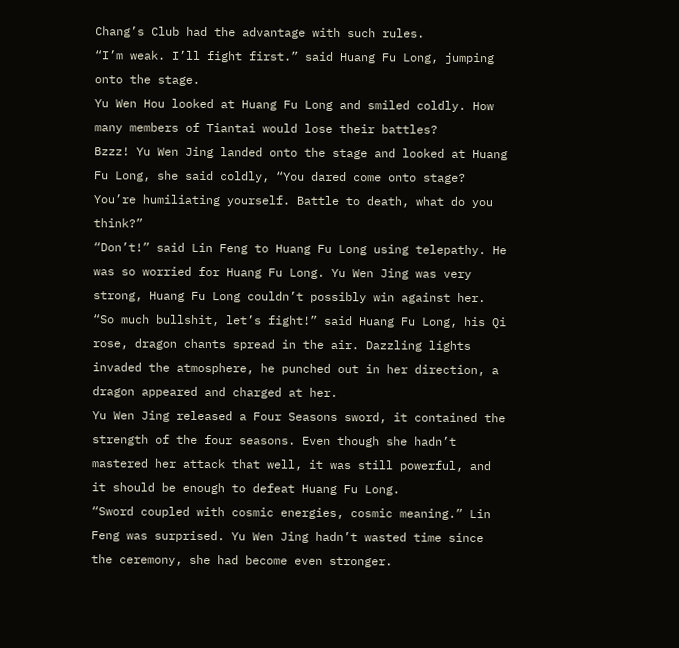Chang’s Club had the advantage with such rules.
“I’m weak. I’ll fight first.” said Huang Fu Long, jumping onto the stage.
Yu Wen Hou looked at Huang Fu Long and smiled coldly. How many members of Tiantai would lose their battles?
Bzzz! Yu Wen Jing landed onto the stage and looked at Huang Fu Long, she said coldly, “You dared come onto stage? You’re humiliating yourself. Battle to death, what do you think?”
“Don’t!” said Lin Feng to Huang Fu Long using telepathy. He was so worried for Huang Fu Long. Yu Wen Jing was very strong, Huang Fu Long couldn’t possibly win against her.
“So much bullshit, let’s fight!” said Huang Fu Long, his Qi rose, dragon chants spread in the air. Dazzling lights invaded the atmosphere, he punched out in her direction, a dragon appeared and charged at her.
Yu Wen Jing released a Four Seasons sword, it contained the strength of the four seasons. Even though she hadn’t mastered her attack that well, it was still powerful, and it should be enough to defeat Huang Fu Long.
“Sword coupled with cosmic energies, cosmic meaning.” Lin Feng was surprised. Yu Wen Jing hadn’t wasted time since the ceremony, she had become even stronger.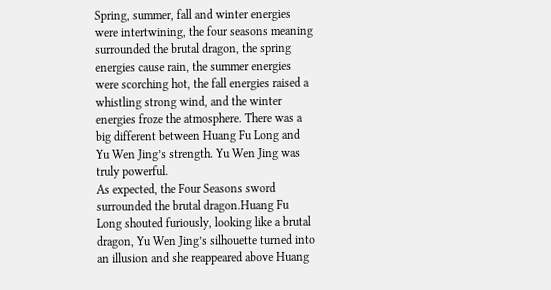Spring, summer, fall and winter energies were intertwining, the four seasons meaning surrounded the brutal dragon, the spring energies cause rain, the summer energies were scorching hot, the fall energies raised a whistling strong wind, and the winter energies froze the atmosphere. There was a big different between Huang Fu Long and Yu Wen Jing’s strength. Yu Wen Jing was truly powerful.
As expected, the Four Seasons sword surrounded the brutal dragon.Huang Fu Long shouted furiously, looking like a brutal dragon, Yu Wen Jing’s silhouette turned into an illusion and she reappeared above Huang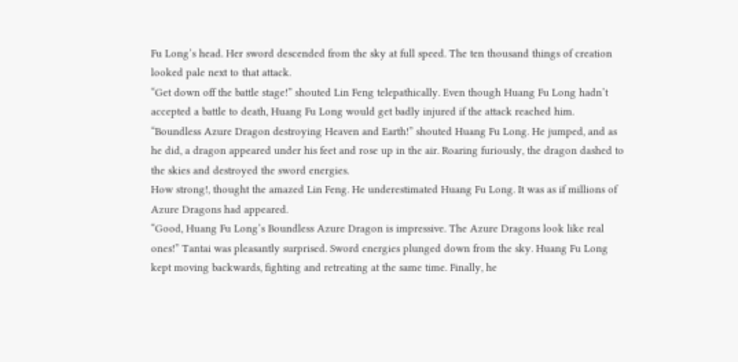Fu Long’s head. Her sword descended from the sky at full speed. The ten thousand things of creation looked pale next to that attack.
“Get down off the battle stage!” shouted Lin Feng telepathically. Even though Huang Fu Long hadn’t accepted a battle to death, Huang Fu Long would get badly injured if the attack reached him.
“Boundless Azure Dragon destroying Heaven and Earth!” shouted Huang Fu Long. He jumped, and as he did, a dragon appeared under his feet and rose up in the air. Roaring furiously, the dragon dashed to the skies and destroyed the sword energies.
How strong!, thought the amazed Lin Feng. He underestimated Huang Fu Long. It was as if millions of Azure Dragons had appeared.
“Good, Huang Fu Long’s Boundless Azure Dragon is impressive. The Azure Dragons look like real ones!” Tantai was pleasantly surprised. Sword energies plunged down from the sky. Huang Fu Long kept moving backwards, fighting and retreating at the same time. Finally, he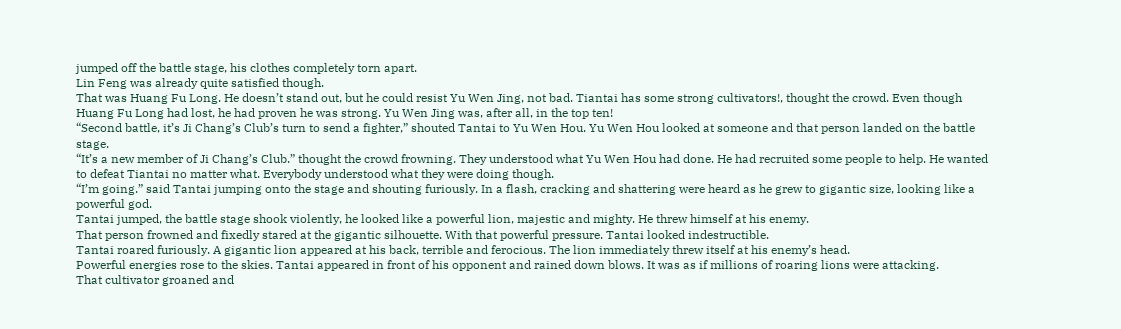jumped off the battle stage, his clothes completely torn apart.
Lin Feng was already quite satisfied though.
That was Huang Fu Long. He doesn’t stand out, but he could resist Yu Wen Jing, not bad. Tiantai has some strong cultivators!, thought the crowd. Even though Huang Fu Long had lost, he had proven he was strong. Yu Wen Jing was, after all, in the top ten!
“Second battle, it’s Ji Chang’s Club’s turn to send a fighter,” shouted Tantai to Yu Wen Hou. Yu Wen Hou looked at someone and that person landed on the battle stage.
“It’s a new member of Ji Chang’s Club.” thought the crowd frowning. They understood what Yu Wen Hou had done. He had recruited some people to help. He wanted to defeat Tiantai no matter what. Everybody understood what they were doing though.
“I’m going.” said Tantai jumping onto the stage and shouting furiously. In a flash, cracking and shattering were heard as he grew to gigantic size, looking like a powerful god.
Tantai jumped, the battle stage shook violently, he looked like a powerful lion, majestic and mighty. He threw himself at his enemy.
That person frowned and fixedly stared at the gigantic silhouette. With that powerful pressure. Tantai looked indestructible.
Tantai roared furiously. A gigantic lion appeared at his back, terrible and ferocious. The lion immediately threw itself at his enemy’s head.
Powerful energies rose to the skies. Tantai appeared in front of his opponent and rained down blows. It was as if millions of roaring lions were attacking.
That cultivator groaned and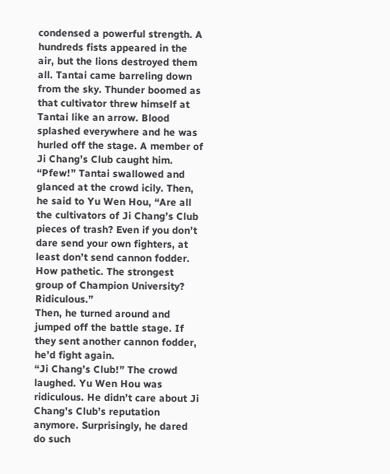condensed a powerful strength. A hundreds fists appeared in the air, but the lions destroyed them all. Tantai came barreling down from the sky. Thunder boomed as that cultivator threw himself at Tantai like an arrow. Blood splashed everywhere and he was hurled off the stage. A member of Ji Chang’s Club caught him.
“Pfew!” Tantai swallowed and glanced at the crowd icily. Then, he said to Yu Wen Hou, “Are all the cultivators of Ji Chang’s Club pieces of trash? Even if you don’t dare send your own fighters, at least don’t send cannon fodder. How pathetic. The strongest group of Champion University? Ridiculous.”
Then, he turned around and jumped off the battle stage. If they sent another cannon fodder, he’d fight again.
“Ji Chang’s Club!” The crowd laughed. Yu Wen Hou was ridiculous. He didn’t care about Ji Chang’s Club’s reputation anymore. Surprisingly, he dared do such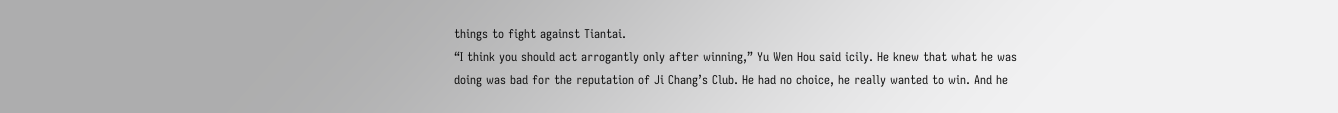things to fight against Tiantai.
“I think you should act arrogantly only after winning,” Yu Wen Hou said icily. He knew that what he was doing was bad for the reputation of Ji Chang’s Club. He had no choice, he really wanted to win. And he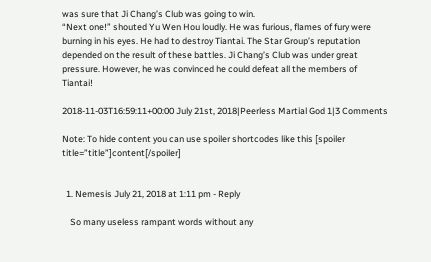was sure that Ji Chang’s Club was going to win.
“Next one!” shouted Yu Wen Hou loudly. He was furious, flames of fury were burning in his eyes. He had to destroy Tiantai. The Star Group’s reputation depended on the result of these battles. Ji Chang’s Club was under great pressure. However, he was convinced he could defeat all the members of Tiantai!

2018-11-03T16:59:11+00:00 July 21st, 2018|Peerless Martial God 1|3 Comments

Note: To hide content you can use spoiler shortcodes like this [spoiler title=”title”]content[/spoiler]


  1. Nemesis July 21, 2018 at 1:11 pm - Reply

    So many useless rampant words without any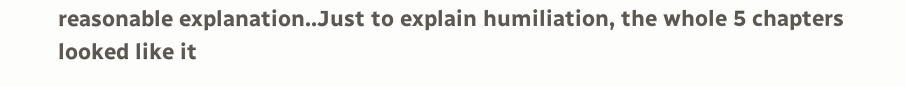reasonable explanation..Just to explain humiliation, the whole 5 chapters looked like it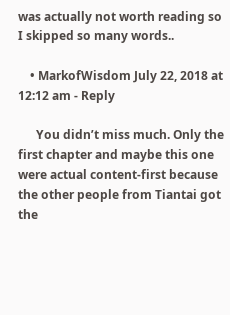was actually not worth reading so I skipped so many words..

    • MarkofWisdom July 22, 2018 at 12:12 am - Reply

      You didn’t miss much. Only the first chapter and maybe this one were actual content-first because the other people from Tiantai got the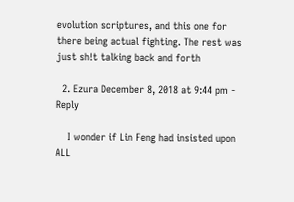evolution scriptures, and this one for there being actual fighting. The rest was just sh!t talking back and forth

  2. Ezura December 8, 2018 at 9:44 pm - Reply

    I wonder if Lin Feng had insisted upon ALL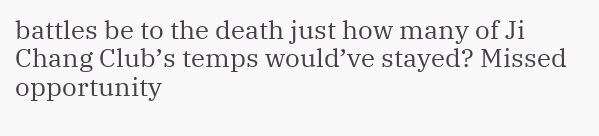battles be to the death just how many of Ji Chang Club’s temps would’ve stayed? Missed opportunity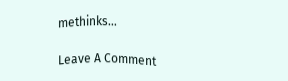methinks…

Leave A Comment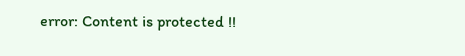error: Content is protected !!